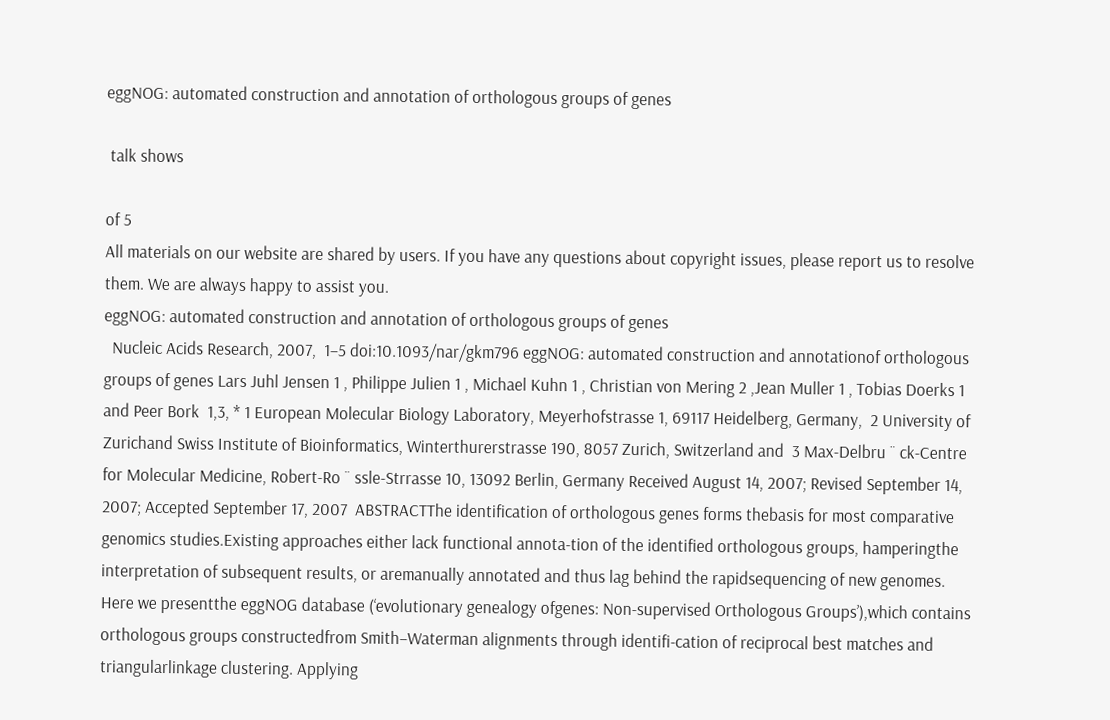eggNOG: automated construction and annotation of orthologous groups of genes

 talk shows

of 5
All materials on our website are shared by users. If you have any questions about copyright issues, please report us to resolve them. We are always happy to assist you.
eggNOG: automated construction and annotation of orthologous groups of genes
  Nucleic Acids Research, 2007,  1–5 doi:10.1093/nar/gkm796 eggNOG: automated construction and annotationof orthologous groups of genes Lars Juhl Jensen 1 , Philippe Julien 1 , Michael Kuhn 1 , Christian von Mering 2 ,Jean Muller 1 , Tobias Doerks 1 and Peer Bork  1,3, * 1 European Molecular Biology Laboratory, Meyerhofstrasse 1, 69117 Heidelberg, Germany,  2 University of Zurichand Swiss Institute of Bioinformatics, Winterthurerstrasse 190, 8057 Zurich, Switzerland and  3 Max-Delbru ¨ ck-Centre for Molecular Medicine, Robert-Ro ¨ ssle-Strrasse 10, 13092 Berlin, Germany Received August 14, 2007; Revised September 14, 2007; Accepted September 17, 2007  ABSTRACTThe identification of orthologous genes forms thebasis for most comparative genomics studies.Existing approaches either lack functional annota-tion of the identified orthologous groups, hamperingthe interpretation of subsequent results, or aremanually annotated and thus lag behind the rapidsequencing of new genomes. Here we presentthe eggNOG database (‘evolutionary genealogy ofgenes: Non-supervised Orthologous Groups’),which contains orthologous groups constructedfrom Smith–Waterman alignments through identifi-cation of reciprocal best matches and triangularlinkage clustering. Applying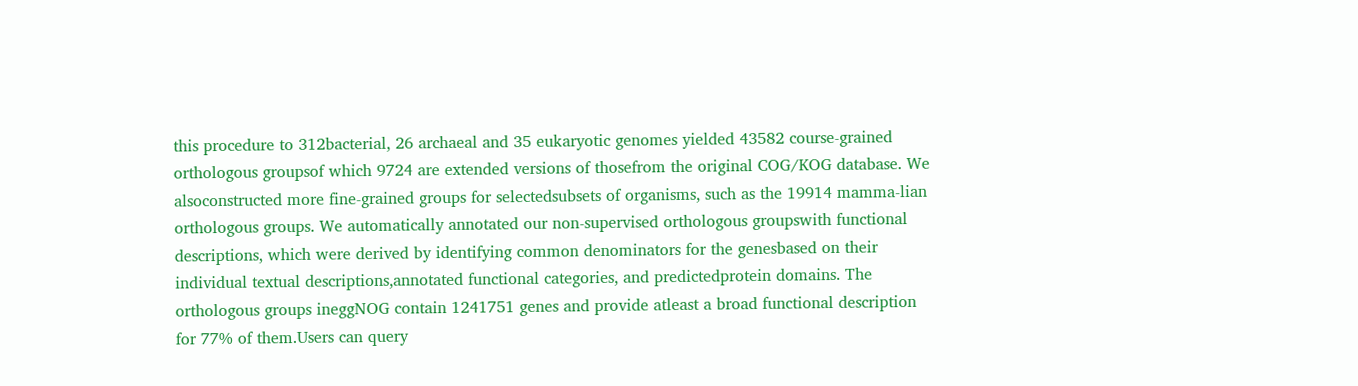this procedure to 312bacterial, 26 archaeal and 35 eukaryotic genomes yielded 43582 course-grained orthologous groupsof which 9724 are extended versions of thosefrom the original COG/KOG database. We alsoconstructed more fine-grained groups for selectedsubsets of organisms, such as the 19914 mamma-lian orthologous groups. We automatically annotated our non-supervised orthologous groupswith functional descriptions, which were derived by identifying common denominators for the genesbased on their individual textual descriptions,annotated functional categories, and predictedprotein domains. The orthologous groups ineggNOG contain 1241751 genes and provide atleast a broad functional description for 77% of them.Users can query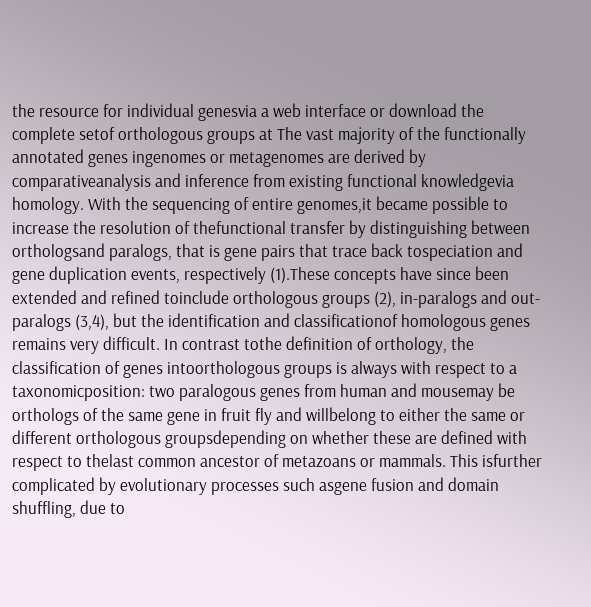the resource for individual genesvia a web interface or download the complete setof orthologous groups at The vast majority of the functionally annotated genes ingenomes or metagenomes are derived by comparativeanalysis and inference from existing functional knowledgevia homology. With the sequencing of entire genomes,it became possible to increase the resolution of thefunctional transfer by distinguishing between orthologsand paralogs, that is gene pairs that trace back tospeciation and gene duplication events, respectively (1).These concepts have since been extended and refined toinclude orthologous groups (2), in-paralogs and out-paralogs (3,4), but the identification and classificationof homologous genes remains very difficult. In contrast tothe definition of orthology, the classification of genes intoorthologous groups is always with respect to a taxonomicposition: two paralogous genes from human and mousemay be orthologs of the same gene in fruit fly and willbelong to either the same or different orthologous groupsdepending on whether these are defined with respect to thelast common ancestor of metazoans or mammals. This isfurther complicated by evolutionary processes such asgene fusion and domain shuffling, due to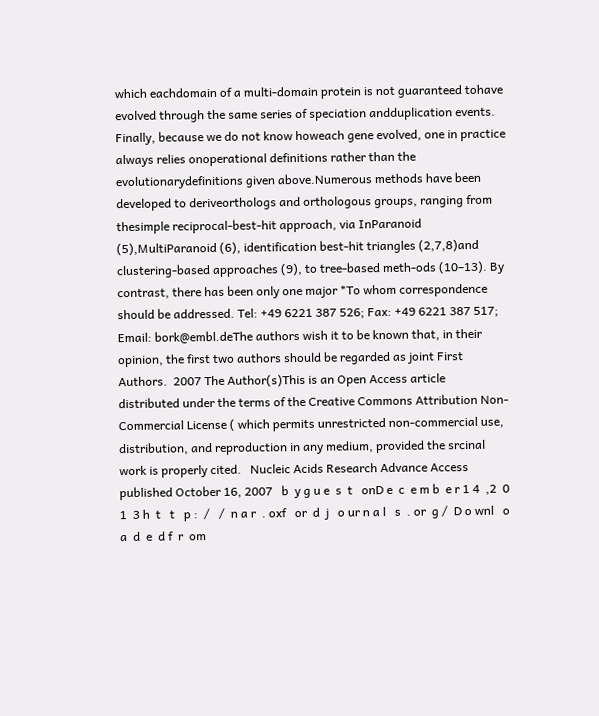which eachdomain of a multi-domain protein is not guaranteed tohave evolved through the same series of speciation andduplication events. Finally, because we do not know howeach gene evolved, one in practice always relies onoperational definitions rather than the evolutionarydefinitions given above.Numerous methods have been developed to deriveorthologs and orthologous groups, ranging from thesimple reciprocal-best-hit approach, via InParanoid (5),MultiParanoid (6), identification best-hit triangles (2,7,8)and clustering-based approaches (9), to tree-based meth-ods (10–13). By contrast, there has been only one major *To whom correspondence should be addressed. Tel: +49 6221 387 526; Fax: +49 6221 387 517; Email: bork@embl.deThe authors wish it to be known that, in their opinion, the first two authors should be regarded as joint First Authors.  2007 The Author(s)This is an Open Access article distributed under the terms of the Creative Commons Attribution Non-Commercial License ( which permits unrestricted non-commercial use, distribution, and reproduction in any medium, provided the srcinal work is properly cited.   Nucleic Acids Research Advance Access published October 16, 2007   b  y g u e  s  t   onD e  c  e m b  e r 1 4  ,2  0 1  3 h  t   t   p :  /   /  n a r  . oxf   or  d  j   o ur n a l   s  . or  g /  D o wnl   o a  d  e  d f  r  om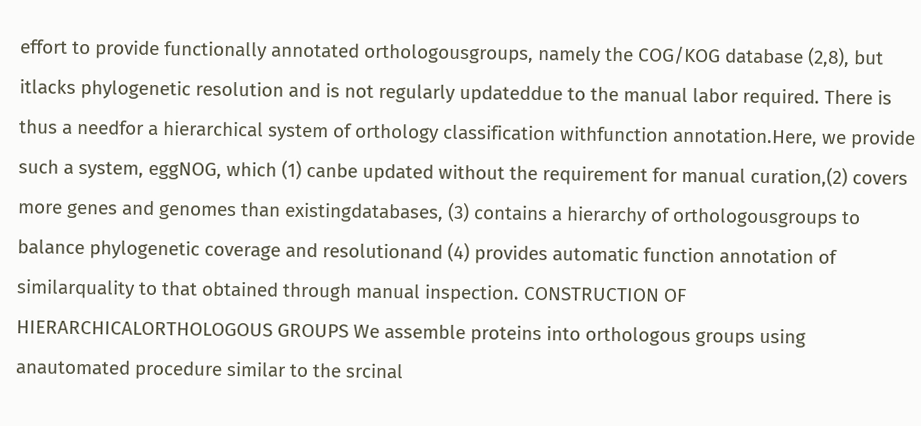effort to provide functionally annotated orthologousgroups, namely the COG/KOG database (2,8), but itlacks phylogenetic resolution and is not regularly updateddue to the manual labor required. There is thus a needfor a hierarchical system of orthology classification withfunction annotation.Here, we provide such a system, eggNOG, which (1) canbe updated without the requirement for manual curation,(2) covers more genes and genomes than existingdatabases, (3) contains a hierarchy of orthologousgroups to balance phylogenetic coverage and resolutionand (4) provides automatic function annotation of similarquality to that obtained through manual inspection. CONSTRUCTION OF HIERARCHICALORTHOLOGOUS GROUPS We assemble proteins into orthologous groups using anautomated procedure similar to the srcinal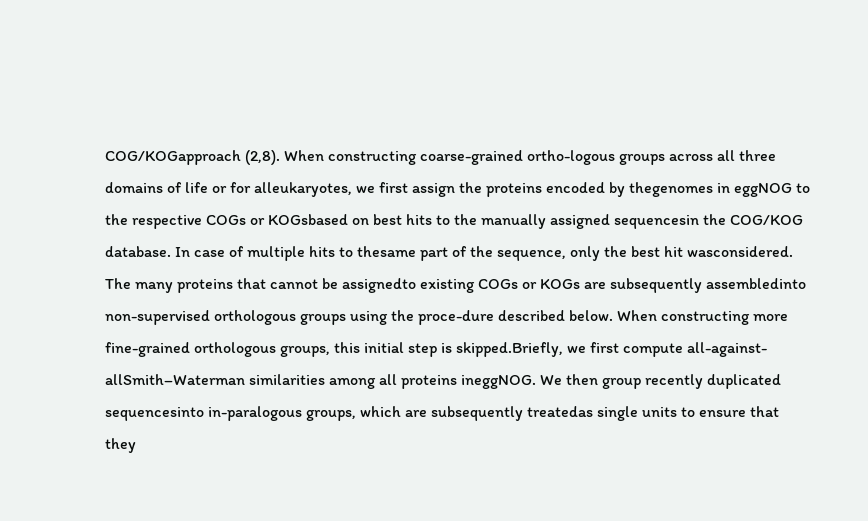COG/KOGapproach (2,8). When constructing coarse-grained ortho-logous groups across all three domains of life or for alleukaryotes, we first assign the proteins encoded by thegenomes in eggNOG to the respective COGs or KOGsbased on best hits to the manually assigned sequencesin the COG/KOG database. In case of multiple hits to thesame part of the sequence, only the best hit wasconsidered. The many proteins that cannot be assignedto existing COGs or KOGs are subsequently assembledinto non-supervised orthologous groups using the proce-dure described below. When constructing more fine-grained orthologous groups, this initial step is skipped.Briefly, we first compute all-against-allSmith–Waterman similarities among all proteins ineggNOG. We then group recently duplicated sequencesinto in-paralogous groups, which are subsequently treatedas single units to ensure that they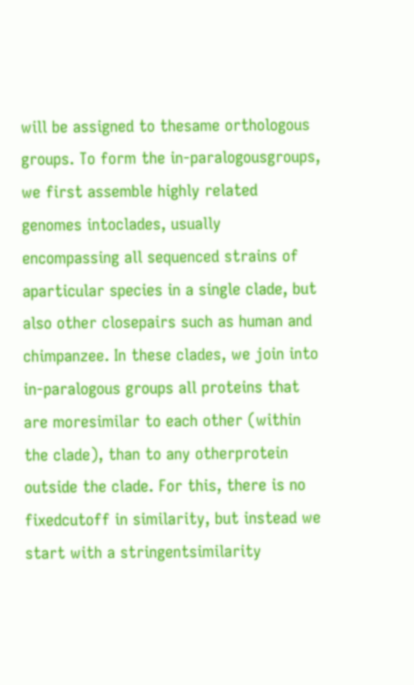will be assigned to thesame orthologous groups. To form the in-paralogousgroups, we first assemble highly related genomes intoclades, usually encompassing all sequenced strains of aparticular species in a single clade, but also other closepairs such as human and chimpanzee. In these clades, we join into in-paralogous groups all proteins that are moresimilar to each other (within the clade), than to any otherprotein outside the clade. For this, there is no fixedcutoff in similarity, but instead we start with a stringentsimilarity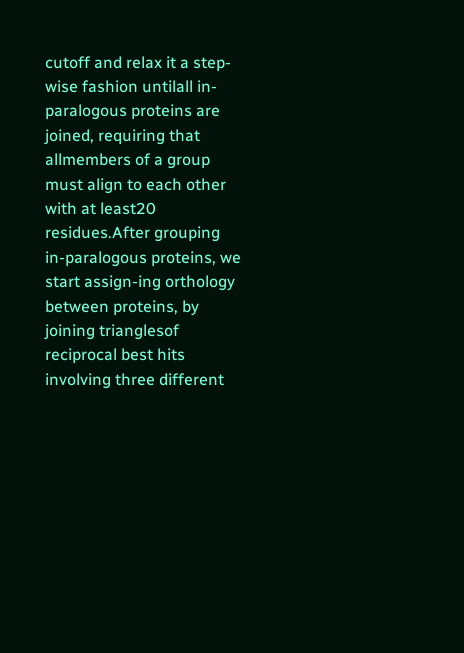cutoff and relax it a step-wise fashion untilall in-paralogous proteins are joined, requiring that allmembers of a group must align to each other with at least20 residues.After grouping in-paralogous proteins, we start assign-ing orthology between proteins, by joining trianglesof reciprocal best hits involving three different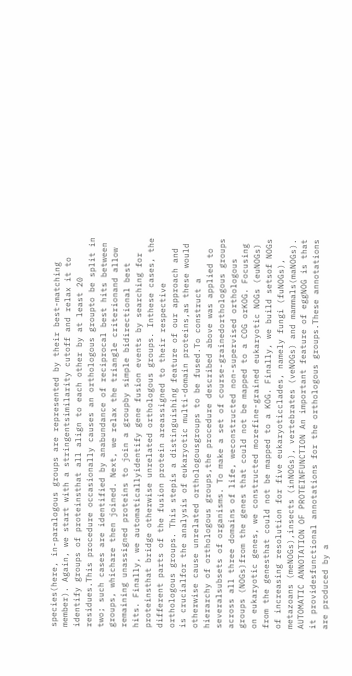species(here, in-paralogous groups are represented by their best-matching member). Again, we start with a stringentsimilarity cutoff and relax it to identify groups of proteinsthat all align to each other by at least 20 residues.This procedure occasionally causes an orthologous groupto be split in two; such cases are identified by anabundance of reciprocal best hits between groups, whichare then joined. Next, we relax the triangle criterionand allow remaining unassigned proteins to join a groupby simple bidirectional best hits. Finally, we automaticallyidentify gene fusion events by searching for proteinsthat bridge otherwise unrelated orthologous groups. Inthese cases, the different parts of the fusion protein areassigned to their respective orthologous groups. This stepis a distinguishing feature of our approach and is crucialfor the analysis of eukaryotic multi-domain proteins,as these would otherwise cause unrelated orthologousgroups to be fused.To construct a hierarchy of orthologous groups,the procedure described above was applied to severalsubsets of organisms. To make a set of course-grainedorthologous groups across all three domains of life, weconstructed non-supervised orthologous groups (NOGs)from the genes that could not be mapped to a COG orKOG. Focusing on eukaryotic genes, we constructed morefine-grained eukaryotic NOGs (euNOGs) from the genesthat could not be mapped to a KOG. Finally, we build setsof NOGs of increasing resolution for five eukaryoticclades, namely fungi (fuNOGs), metazoans (meNOGs),insects (inNOGs), vertebrates (veNOGs) and mammals(maNOGs).  AUTOMATIC ANNOTATION OF PROTEINFUNCTION An important feature of eggNOG is that it providesfunctional annotations for the orthologous groups.These annotations are produced by a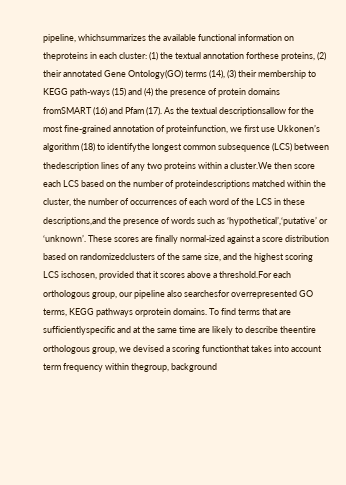pipeline, whichsummarizes the available functional information on theproteins in each cluster: (1) the textual annotation forthese proteins, (2) their annotated Gene Ontology(GO) terms (14), (3) their membership to KEGG path-ways (15) and (4) the presence of protein domains fromSMART (16) and Pfam (17). As the textual descriptionsallow for the most fine-grained annotation of proteinfunction, we first use Ukkonen’s algorithm (18) to identifythe longest common subsequence (LCS) between thedescription lines of any two proteins within a cluster.We then score each LCS based on the number of proteindescriptions matched within the cluster, the number of occurrences of each word of the LCS in these descriptions,and the presence of words such as ‘hypothetical’,‘putative’ or ‘unknown’. These scores are finally normal-ized against a score distribution based on randomizedclusters of the same size, and the highest scoring LCS ischosen, provided that it scores above a threshold.For each orthologous group, our pipeline also searchesfor overrepresented GO terms, KEGG pathways orprotein domains. To find terms that are sufficientlyspecific and at the same time are likely to describe theentire orthologous group, we devised a scoring functionthat takes into account term frequency within thegroup, background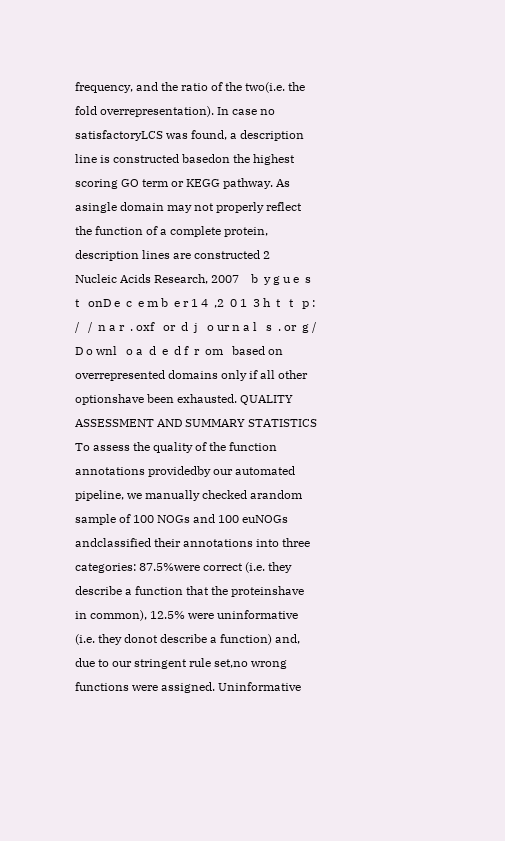frequency, and the ratio of the two(i.e. the fold overrepresentation). In case no satisfactoryLCS was found, a description line is constructed basedon the highest scoring GO term or KEGG pathway. As asingle domain may not properly reflect the function of a complete protein, description lines are constructed 2  Nucleic Acids Research, 2007    b  y g u e  s  t   onD e  c  e m b  e r 1 4  ,2  0 1  3 h  t   t   p :  /   /  n a r  . oxf   or  d  j   o ur n a l   s  . or  g /  D o wnl   o a  d  e  d f  r  om   based on overrepresented domains only if all other optionshave been exhausted. QUALITY ASSESSMENT AND SUMMARY STATISTICS To assess the quality of the function annotations providedby our automated pipeline, we manually checked arandom sample of 100 NOGs and 100 euNOGs andclassified their annotations into three categories: 87.5%were correct (i.e. they describe a function that the proteinshave in common), 12.5% were uninformative (i.e. they donot describe a function) and, due to our stringent rule set,no wrong functions were assigned. Uninformative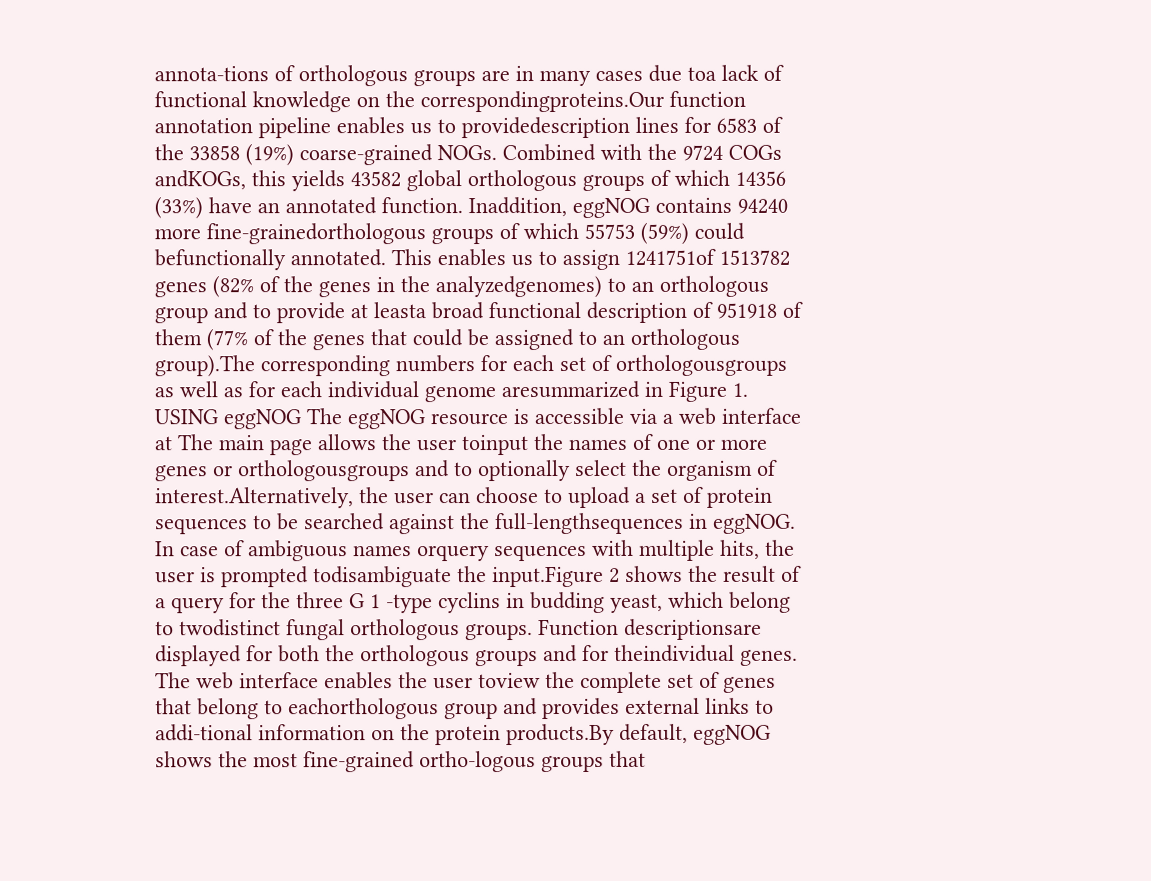annota-tions of orthologous groups are in many cases due toa lack of functional knowledge on the correspondingproteins.Our function annotation pipeline enables us to providedescription lines for 6583 of the 33858 (19%) coarse-grained NOGs. Combined with the 9724 COGs andKOGs, this yields 43582 global orthologous groups of which 14356 (33%) have an annotated function. Inaddition, eggNOG contains 94240 more fine-grainedorthologous groups of which 55753 (59%) could befunctionally annotated. This enables us to assign 1241751of 1513782 genes (82% of the genes in the analyzedgenomes) to an orthologous group and to provide at leasta broad functional description of 951918 of them (77% of the genes that could be assigned to an orthologous group).The corresponding numbers for each set of orthologousgroups as well as for each individual genome aresummarized in Figure 1. USING eggNOG The eggNOG resource is accessible via a web interface at The main page allows the user toinput the names of one or more genes or orthologousgroups and to optionally select the organism of interest.Alternatively, the user can choose to upload a set of protein sequences to be searched against the full-lengthsequences in eggNOG. In case of ambiguous names orquery sequences with multiple hits, the user is prompted todisambiguate the input.Figure 2 shows the result of a query for the three G 1 -type cyclins in budding yeast, which belong to twodistinct fungal orthologous groups. Function descriptionsare displayed for both the orthologous groups and for theindividual genes. The web interface enables the user toview the complete set of genes that belong to eachorthologous group and provides external links to addi-tional information on the protein products.By default, eggNOG shows the most fine-grained ortho-logous groups that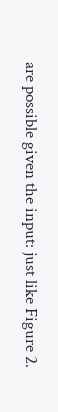are possible given the input: just like Figure 2.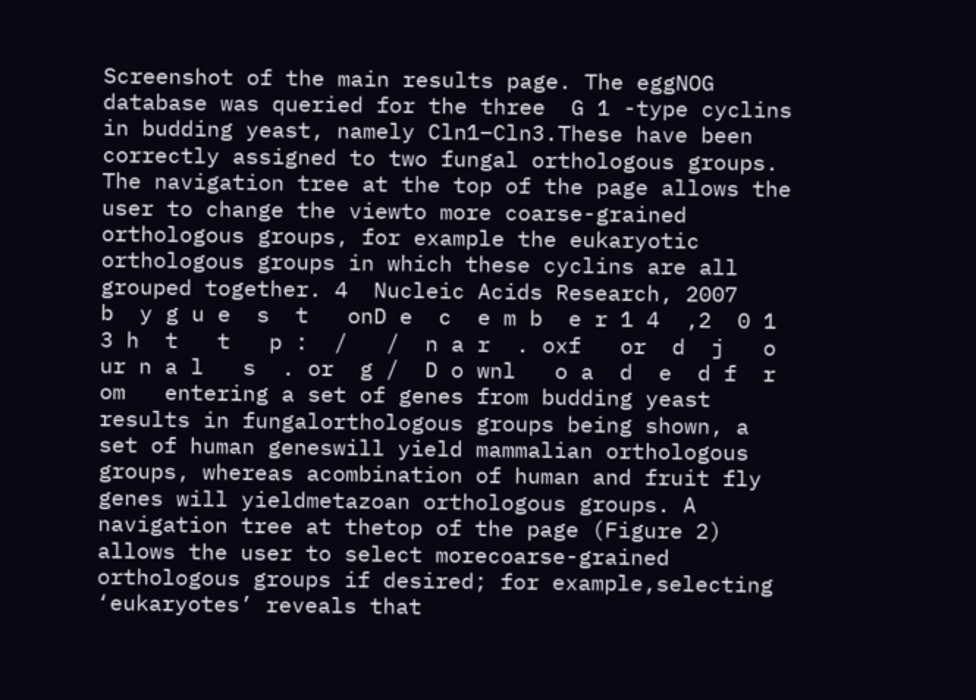Screenshot of the main results page. The eggNOG database was queried for the three  G 1 -type cyclins in budding yeast, namely Cln1–Cln3.These have been correctly assigned to two fungal orthologous groups. The navigation tree at the top of the page allows the user to change the viewto more coarse-grained orthologous groups, for example the eukaryotic orthologous groups in which these cyclins are all grouped together. 4  Nucleic Acids Research, 2007    b  y g u e  s  t   onD e  c  e m b  e r 1 4  ,2  0 1  3 h  t   t   p :  /   /  n a r  . oxf   or  d  j   o ur n a l   s  . or  g /  D o wnl   o a  d  e  d f  r  om   entering a set of genes from budding yeast results in fungalorthologous groups being shown, a set of human geneswill yield mammalian orthologous groups, whereas acombination of human and fruit fly genes will yieldmetazoan orthologous groups. A navigation tree at thetop of the page (Figure 2) allows the user to select morecoarse-grained orthologous groups if desired; for example,selecting ‘eukaryotes’ reveals that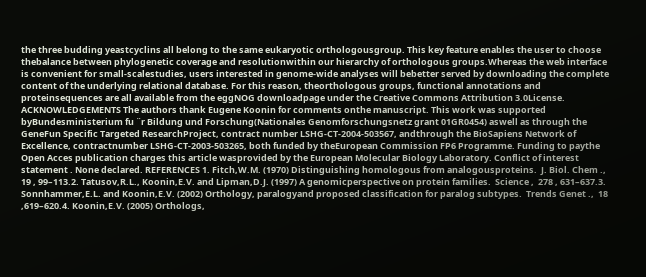the three budding yeastcyclins all belong to the same eukaryotic orthologousgroup. This key feature enables the user to choose thebalance between phylogenetic coverage and resolutionwithin our hierarchy of orthologous groups.Whereas the web interface is convenient for small-scalestudies, users interested in genome-wide analyses will bebetter served by downloading the complete content of the underlying relational database. For this reason, theorthologous groups, functional annotations and proteinsequences are all available from the eggNOG downloadpage under the Creative Commons Attribution 3.0License.  ACKNOWLEDGEMENTS The authors thank Eugene Koonin for comments onthe manuscript. This work was supported byBundesministerium fu ¨r Bildung und Forschung(Nationales Genomforschungsnetz grant 01GR0454) aswell as through the GeneFun Specific Targeted ResearchProject, contract number LSHG-CT-2004-503567, andthrough the BioSapiens Network of Excellence, contractnumber LSHG-CT-2003-503265, both funded by theEuropean Commission FP6 Programme. Funding to paythe Open Acces publication charges this article wasprovided by the European Molecular Biology Laboratory. Conflict of interest statement . None declared. REFERENCES 1. Fitch,W.M. (1970) Distinguishing homologous from analogousproteins.  J. Biol. Chem .,  19 , 99–113.2. Tatusov,R.L., Koonin,E.V. and Lipman,D.J. (1997) A genomicperspective on protein families.  Science ,  278 , 631–637.3. Sonnhammer,E.L. and Koonin,E.V. (2002) Orthology, paralogyand proposed classification for paralog subtypes.  Trends Genet .,  18 ,619–620.4. Koonin,E.V. (2005) Orthologs,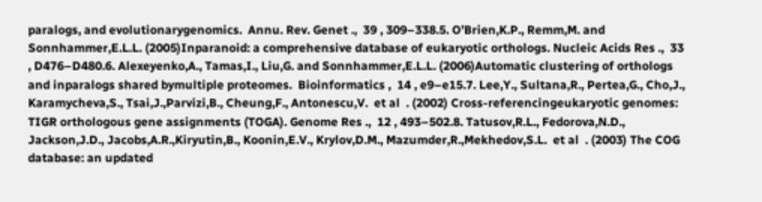paralogs, and evolutionarygenomics.  Annu. Rev. Genet .,  39 , 309–338.5. O’Brien,K.P., Remm,M. and Sonnhammer,E.L.L. (2005)Inparanoid: a comprehensive database of eukaryotic orthologs. Nucleic Acids Res .,  33 , D476–D480.6. Alexeyenko,A., Tamas,I., Liu,G. and Sonnhammer,E.L.L. (2006)Automatic clustering of orthologs and inparalogs shared bymultiple proteomes.  Bioinformatics ,  14 , e9–e15.7. Lee,Y., Sultana,R., Pertea,G., Cho,J., Karamycheva,S., Tsai,J.,Parvizi,B., Cheung,F., Antonescu,V.  et al  . (2002) Cross-referencingeukaryotic genomes: TIGR orthologous gene assignments (TOGA). Genome Res .,  12 , 493–502.8. Tatusov,R.L., Fedorova,N.D., Jackson,J.D., Jacobs,A.R.,Kiryutin,B., Koonin,E.V., Krylov,D.M., Mazumder,R.,Mekhedov,S.L.  et al  . (2003) The COG database: an updated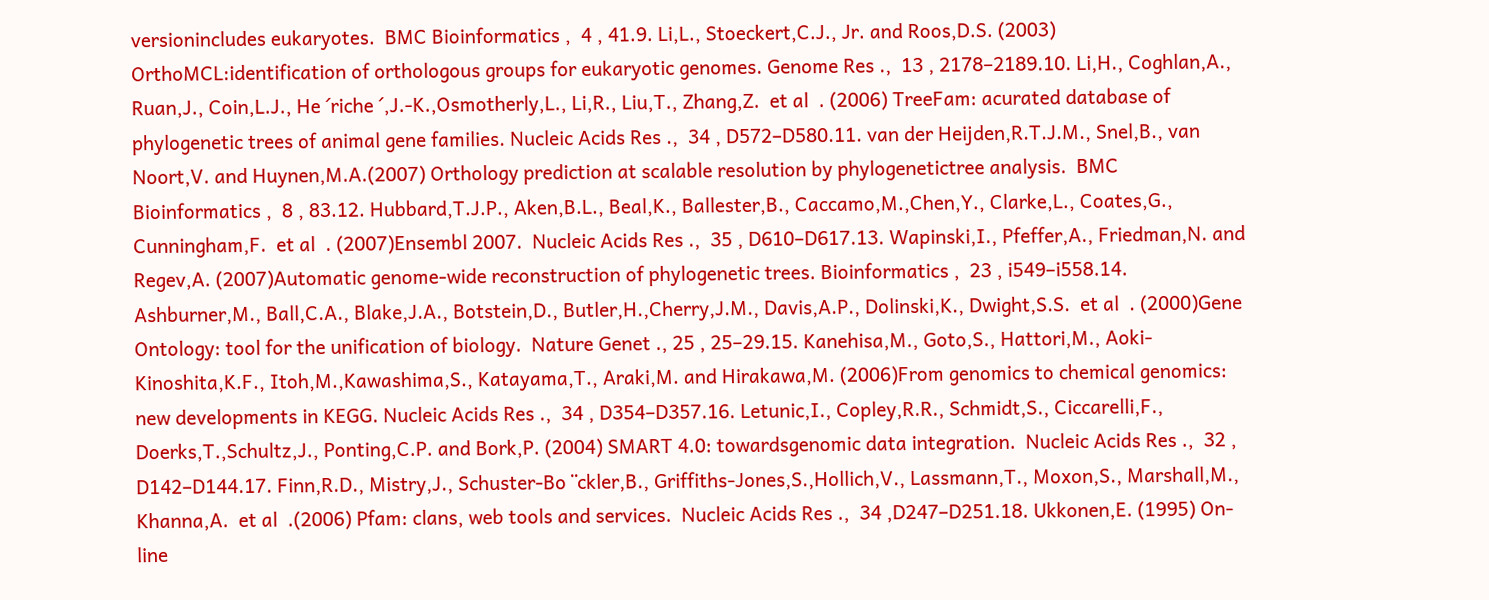versionincludes eukaryotes.  BMC Bioinformatics ,  4 , 41.9. Li,L., Stoeckert,C.J., Jr. and Roos,D.S. (2003) OrthoMCL:identification of orthologous groups for eukaryotic genomes. Genome Res .,  13 , 2178–2189.10. Li,H., Coghlan,A., Ruan,J., Coin,L.J., He ´riche ´,J.-K.,Osmotherly,L., Li,R., Liu,T., Zhang,Z.  et al  . (2006) TreeFam: acurated database of phylogenetic trees of animal gene families. Nucleic Acids Res .,  34 , D572–D580.11. van der Heijden,R.T.J.M., Snel,B., van Noort,V. and Huynen,M.A.(2007) Orthology prediction at scalable resolution by phylogenetictree analysis.  BMC Bioinformatics ,  8 , 83.12. Hubbard,T.J.P., Aken,B.L., Beal,K., Ballester,B., Caccamo,M.,Chen,Y., Clarke,L., Coates,G., Cunningham,F.  et al  . (2007)Ensembl 2007.  Nucleic Acids Res .,  35 , D610–D617.13. Wapinski,I., Pfeffer,A., Friedman,N. and Regev,A. (2007)Automatic genome-wide reconstruction of phylogenetic trees. Bioinformatics ,  23 , i549–i558.14. Ashburner,M., Ball,C.A., Blake,J.A., Botstein,D., Butler,H.,Cherry,J.M., Davis,A.P., Dolinski,K., Dwight,S.S.  et al  . (2000)Gene Ontology: tool for the unification of biology.  Nature Genet ., 25 , 25–29.15. Kanehisa,M., Goto,S., Hattori,M., Aoki-Kinoshita,K.F., Itoh,M.,Kawashima,S., Katayama,T., Araki,M. and Hirakawa,M. (2006)From genomics to chemical genomics: new developments in KEGG. Nucleic Acids Res .,  34 , D354–D357.16. Letunic,I., Copley,R.R., Schmidt,S., Ciccarelli,F., Doerks,T.,Schultz,J., Ponting,C.P. and Bork,P. (2004) SMART 4.0: towardsgenomic data integration.  Nucleic Acids Res .,  32 , D142–D144.17. Finn,R.D., Mistry,J., Schuster-Bo ¨ckler,B., Griffiths-Jones,S.,Hollich,V., Lassmann,T., Moxon,S., Marshall,M., Khanna,A.  et al  .(2006) Pfam: clans, web tools and services.  Nucleic Acids Res .,  34 ,D247–D251.18. Ukkonen,E. (1995) On-line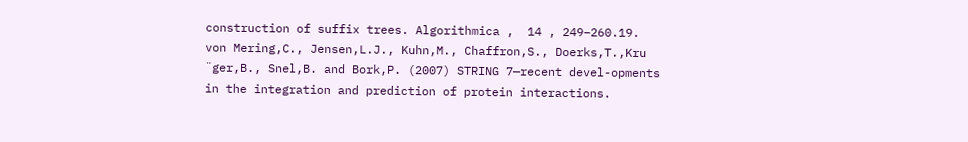construction of suffix trees. Algorithmica ,  14 , 249–260.19. von Mering,C., Jensen,L.J., Kuhn,M., Chaffron,S., Doerks,T.,Kru ¨ger,B., Snel,B. and Bork,P. (2007) STRING 7—recent devel-opments in the integration and prediction of protein interactions.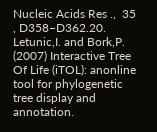Nucleic Acids Res .,  35 , D358–D362.20. Letunic,I. and Bork,P. (2007) Interactive Tree Of Life (iTOL): anonline tool for phylogenetic tree display and annotation.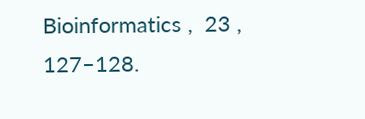Bioinformatics ,  23 , 127–128.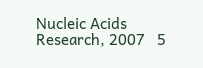Nucleic Acids Research, 2007   5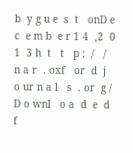b  y g u e  s  t   onD e  c  e m b  e r 1 4  ,2  0 1  3 h  t   t   p :  /   /  n a r  . oxf   or  d  j   o ur n a l   s  . or  g /  D o wnl   o a  d  e  d f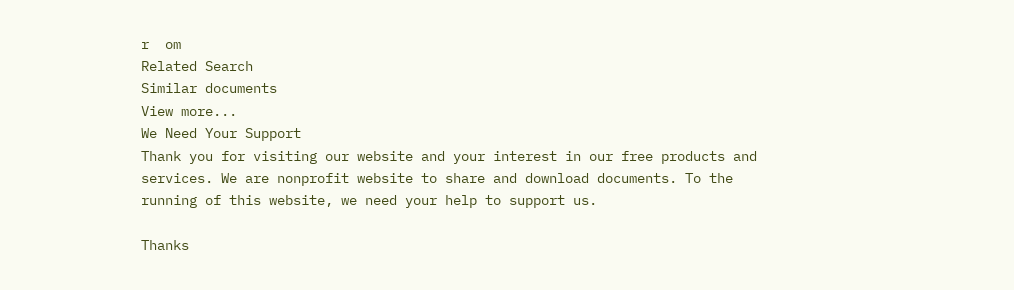r  om
Related Search
Similar documents
View more...
We Need Your Support
Thank you for visiting our website and your interest in our free products and services. We are nonprofit website to share and download documents. To the running of this website, we need your help to support us.

Thanks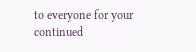to everyone for your continued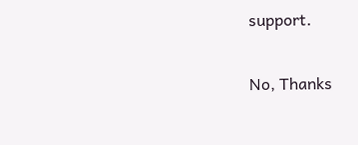support.

No, Thanks